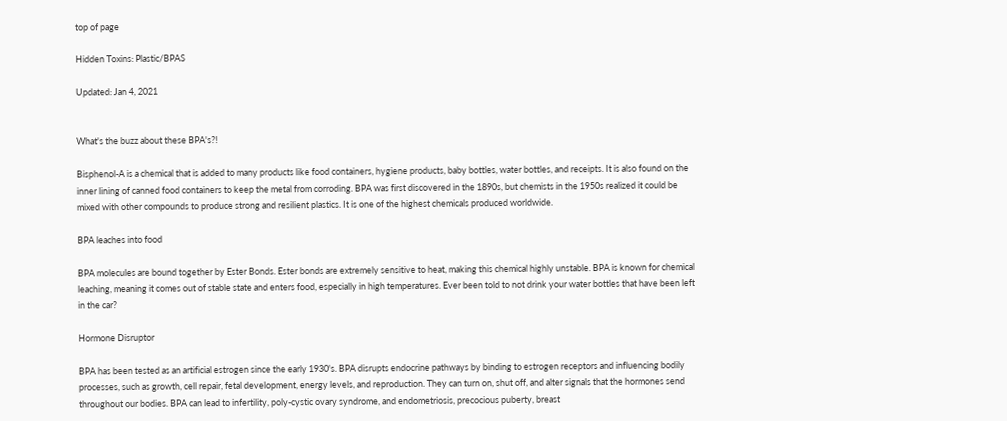top of page

Hidden Toxins: Plastic/BPAS

Updated: Jan 4, 2021


What's the buzz about these BPA's?!

Bisphenol-A is a chemical that is added to many products like food containers, hygiene products, baby bottles, water bottles, and receipts. It is also found on the inner lining of canned food containers to keep the metal from corroding. BPA was first discovered in the 1890s, but chemists in the 1950s realized it could be mixed with other compounds to produce strong and resilient plastics. It is one of the highest chemicals produced worldwide.

BPA leaches into food

BPA molecules are bound together by Ester Bonds. Ester bonds are extremely sensitive to heat, making this chemical highly unstable. BPA is known for chemical leaching, meaning it comes out of stable state and enters food, especially in high temperatures. Ever been told to not drink your water bottles that have been left in the car?

Hormone Disruptor

BPA has been tested as an artificial estrogen since the early 1930's. BPA disrupts endocrine pathways by binding to estrogen receptors and influencing bodily processes, such as growth, cell repair, fetal development, energy levels, and reproduction. They can turn on, shut off, and alter signals that the hormones send throughout our bodies. BPA can lead to infertility, poly-cystic ovary syndrome, and endometriosis, precocious puberty, breast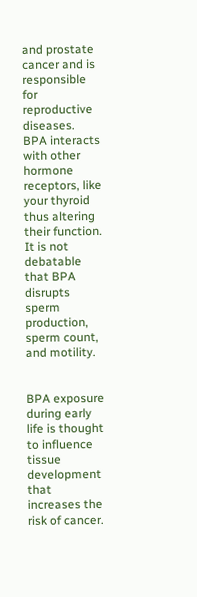and prostate cancer and is responsible for reproductive diseases. BPA interacts with other hormone receptors, like your thyroid thus altering their function. It is not debatable that BPA disrupts sperm production, sperm count, and motility.


BPA exposure during early life is thought to influence tissue development that increases the risk of cancer.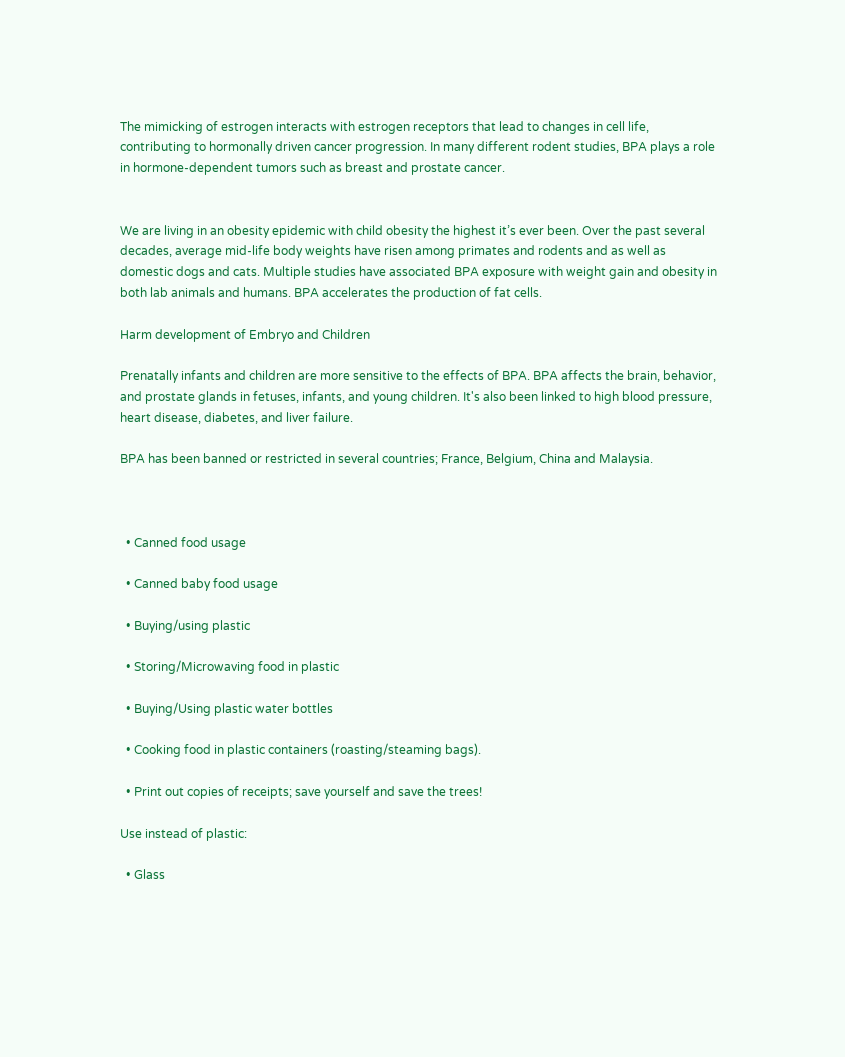The mimicking of estrogen interacts with estrogen receptors that lead to changes in cell life, contributing to hormonally driven cancer progression. In many different rodent studies, BPA plays a role in hormone-dependent tumors such as breast and prostate cancer.


We are living in an obesity epidemic with child obesity the highest it’s ever been. Over the past several decades, average mid-life body weights have risen among primates and rodents and as well as domestic dogs and cats. Multiple studies have associated BPA exposure with weight gain and obesity in both lab animals and humans. BPA accelerates the production of fat cells.

Harm development of Embryo and Children

Prenatally infants and children are more sensitive to the effects of BPA. BPA affects the brain, behavior, and prostate glands in fetuses, infants, and young children. It's also been linked to high blood pressure, heart disease, diabetes, and liver failure.

BPA has been banned or restricted in several countries; France, Belgium, China and Malaysia.



  • Canned food usage

  • Canned baby food usage

  • Buying/using plastic

  • Storing/Microwaving food in plastic

  • Buying/Using plastic water bottles

  • Cooking food in plastic containers (roasting/steaming bags).

  • Print out copies of receipts; save yourself and save the trees!

Use instead of plastic:

  • Glass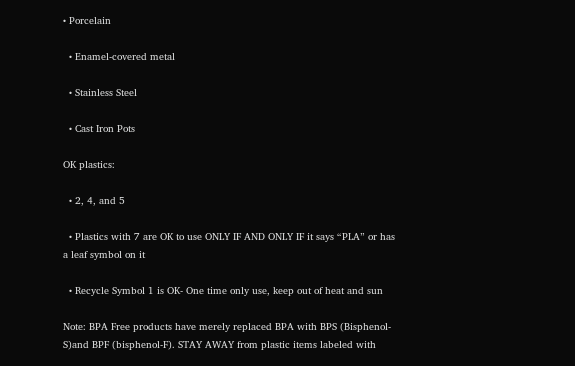• Porcelain

  • Enamel-covered metal

  • Stainless Steel

  • Cast Iron Pots

OK plastics:

  • 2, 4, and 5

  • Plastics with 7 are OK to use ONLY IF AND ONLY IF it says “PLA” or has a leaf symbol on it

  • Recycle Symbol 1 is OK- One time only use, keep out of heat and sun

Note: BPA Free products have merely replaced BPA with BPS (Bisphenol-S)and BPF (bisphenol-F). STAY AWAY from plastic items labeled with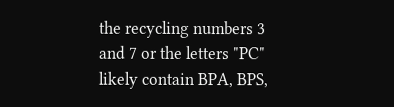the recycling numbers 3 and 7 or the letters "PC" likely contain BPA, BPS,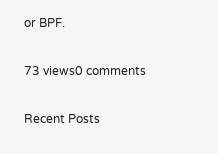or BPF.

73 views0 comments

Recent Posts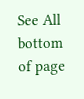See All
bottom of page